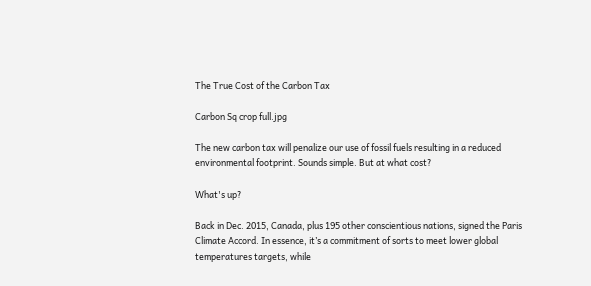The True Cost of the Carbon Tax

Carbon Sq crop full.jpg

The new carbon tax will penalize our use of fossil fuels resulting in a reduced environmental footprint. Sounds simple. But at what cost?

What's up?

Back in Dec. 2015, Canada, plus 195 other conscientious nations, signed the Paris Climate Accord. In essence, it’s a commitment of sorts to meet lower global temperatures targets, while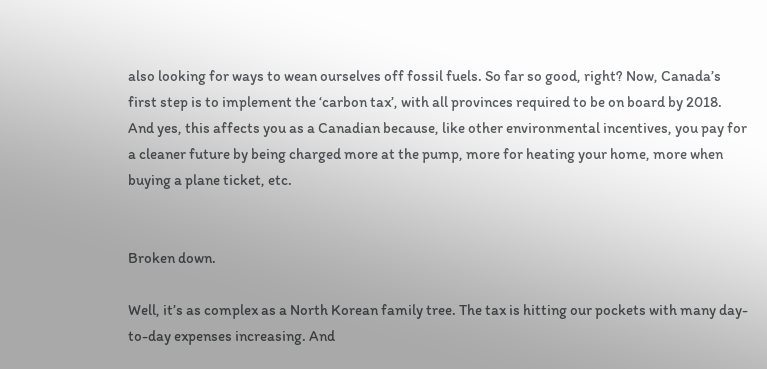also looking for ways to wean ourselves off fossil fuels. So far so good, right? Now, Canada’s first step is to implement the ‘carbon tax’, with all provinces required to be on board by 2018. And yes, this affects you as a Canadian because, like other environmental incentives, you pay for a cleaner future by being charged more at the pump, more for heating your home, more when buying a plane ticket, etc.


Broken down.

Well, it’s as complex as a North Korean family tree. The tax is hitting our pockets with many day-to-day expenses increasing. And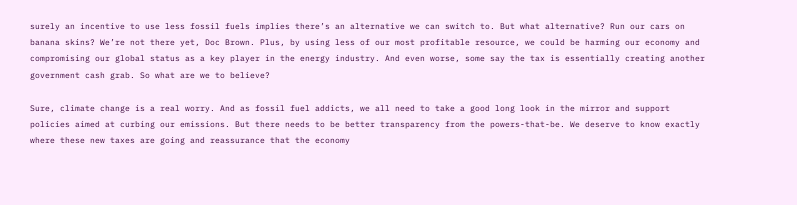surely an incentive to use less fossil fuels implies there’s an alternative we can switch to. But what alternative? Run our cars on banana skins? We’re not there yet, Doc Brown. Plus, by using less of our most profitable resource, we could be harming our economy and compromising our global status as a key player in the energy industry. And even worse, some say the tax is essentially creating another government cash grab. So what are we to believe?

Sure, climate change is a real worry. And as fossil fuel addicts, we all need to take a good long look in the mirror and support policies aimed at curbing our emissions. But there needs to be better transparency from the powers-that-be. We deserve to know exactly where these new taxes are going and reassurance that the economy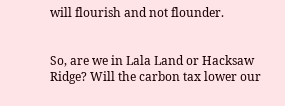will flourish and not flounder.


So, are we in Lala Land or Hacksaw Ridge? Will the carbon tax lower our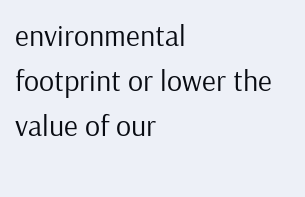environmental footprint or lower the value of our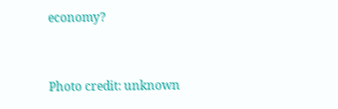economy?



Photo credit: unknown